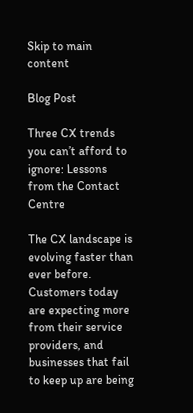Skip to main content

Blog Post

Three CX trends you can’t afford to ignore: Lessons from the Contact Centre

The CX landscape is evolving faster than ever before. Customers today are expecting more from their service providers, and businesses that fail to keep up are being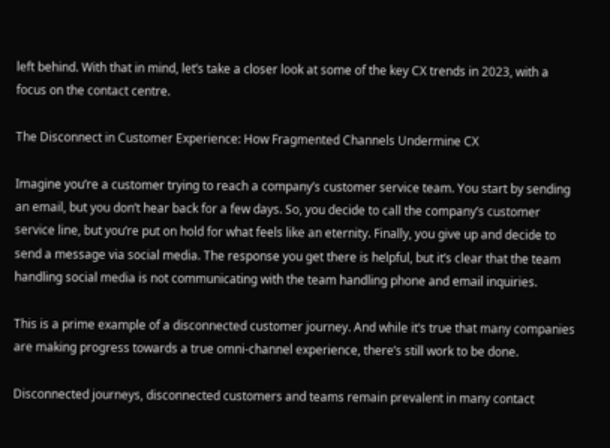left behind. With that in mind, let’s take a closer look at some of the key CX trends in 2023, with a focus on the contact centre.

The Disconnect in Customer Experience: How Fragmented Channels Undermine CX

Imagine you’re a customer trying to reach a company’s customer service team. You start by sending an email, but you don’t hear back for a few days. So, you decide to call the company’s customer service line, but you’re put on hold for what feels like an eternity. Finally, you give up and decide to send a message via social media. The response you get there is helpful, but it’s clear that the team handling social media is not communicating with the team handling phone and email inquiries.

This is a prime example of a disconnected customer journey. And while it’s true that many companies are making progress towards a true omni-channel experience, there’s still work to be done.

Disconnected journeys, disconnected customers and teams remain prevalent in many contact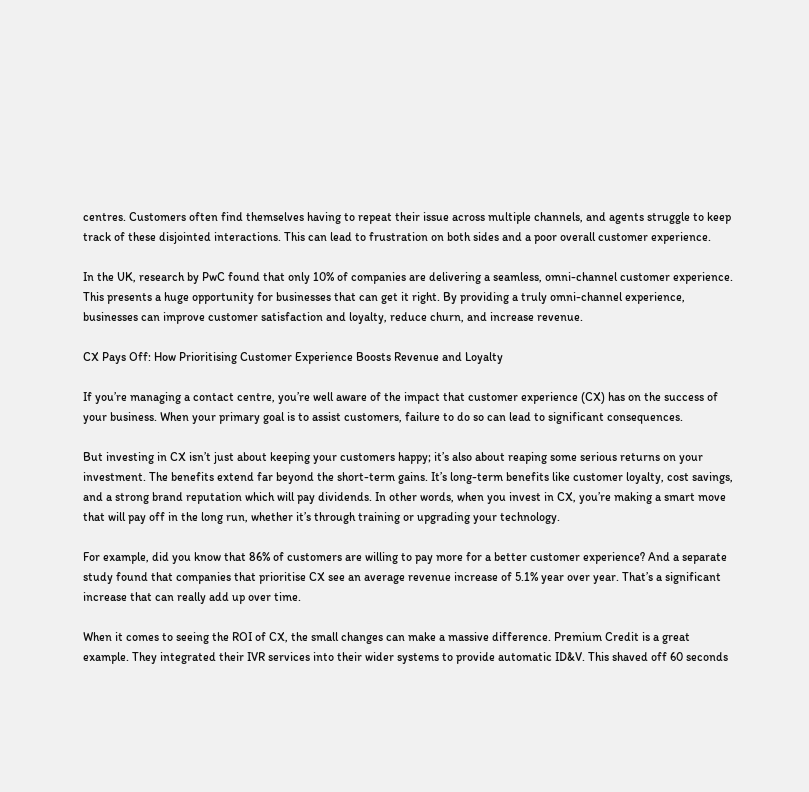centres. Customers often find themselves having to repeat their issue across multiple channels, and agents struggle to keep track of these disjointed interactions. This can lead to frustration on both sides and a poor overall customer experience.

In the UK, research by PwC found that only 10% of companies are delivering a seamless, omni-channel customer experience. This presents a huge opportunity for businesses that can get it right. By providing a truly omni-channel experience, businesses can improve customer satisfaction and loyalty, reduce churn, and increase revenue.

CX Pays Off: How Prioritising Customer Experience Boosts Revenue and Loyalty

If you’re managing a contact centre, you’re well aware of the impact that customer experience (CX) has on the success of your business. When your primary goal is to assist customers, failure to do so can lead to significant consequences.

But investing in CX isn’t just about keeping your customers happy; it’s also about reaping some serious returns on your investment. The benefits extend far beyond the short-term gains. It’s long-term benefits like customer loyalty, cost savings, and a strong brand reputation which will pay dividends. In other words, when you invest in CX, you’re making a smart move that will pay off in the long run, whether it’s through training or upgrading your technology.

For example, did you know that 86% of customers are willing to pay more for a better customer experience? And a separate study found that companies that prioritise CX see an average revenue increase of 5.1% year over year. That’s a significant increase that can really add up over time.

When it comes to seeing the ROI of CX, the small changes can make a massive difference. Premium Credit is a great example. They integrated their IVR services into their wider systems to provide automatic ID&V. This shaved off 60 seconds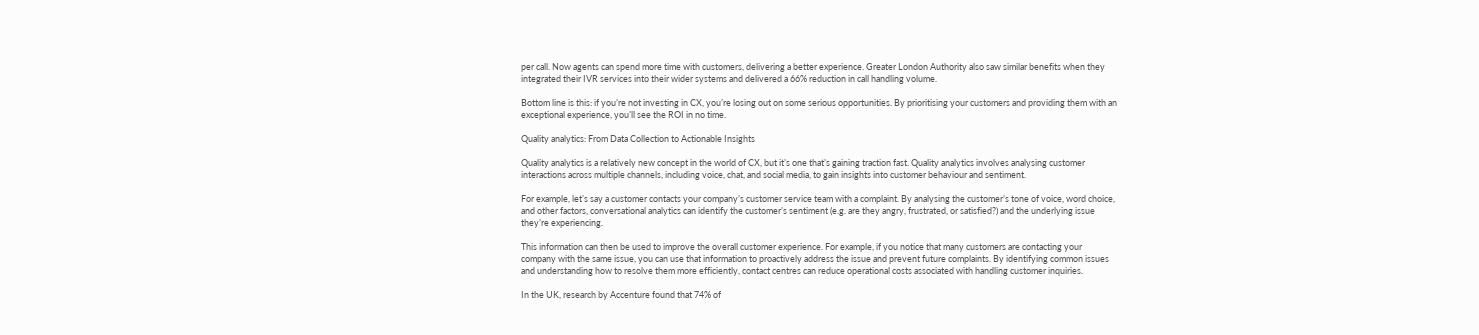per call. Now agents can spend more time with customers, delivering a better experience. Greater London Authority also saw similar benefits when they integrated their IVR services into their wider systems and delivered a 66% reduction in call handling volume.

Bottom line is this: if you’re not investing in CX, you’re losing out on some serious opportunities. By prioritising your customers and providing them with an exceptional experience, you’ll see the ROI in no time.

Quality analytics: From Data Collection to Actionable Insights

Quality analytics is a relatively new concept in the world of CX, but it’s one that’s gaining traction fast. Quality analytics involves analysing customer interactions across multiple channels, including voice, chat, and social media, to gain insights into customer behaviour and sentiment.

For example, let’s say a customer contacts your company’s customer service team with a complaint. By analysing the customer’s tone of voice, word choice, and other factors, conversational analytics can identify the customer’s sentiment (e.g. are they angry, frustrated, or satisfied?) and the underlying issue they’re experiencing.

This information can then be used to improve the overall customer experience. For example, if you notice that many customers are contacting your company with the same issue, you can use that information to proactively address the issue and prevent future complaints. By identifying common issues and understanding how to resolve them more efficiently, contact centres can reduce operational costs associated with handling customer inquiries.

In the UK, research by Accenture found that 74% of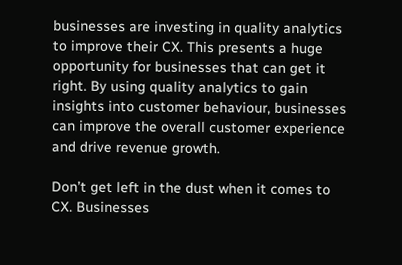businesses are investing in quality analytics to improve their CX. This presents a huge opportunity for businesses that can get it right. By using quality analytics to gain insights into customer behaviour, businesses can improve the overall customer experience and drive revenue growth.

Don’t get left in the dust when it comes to CX. Businesses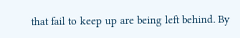that fail to keep up are being left behind. By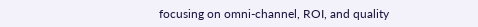focusing on omni-channel, ROI, and quality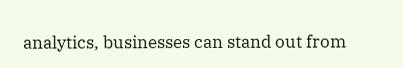analytics, businesses can stand out from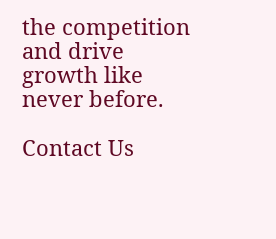the competition and drive growth like never before.

Contact Us